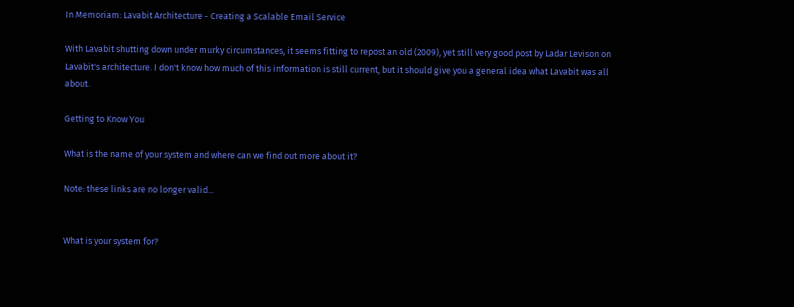In Memoriam: Lavabit Architecture - Creating a Scalable Email Service

With Lavabit shutting down under murky circumstances, it seems fitting to repost an old (2009), yet still very good post by Ladar Levison on Lavabit's architecture. I don't know how much of this information is still current, but it should give you a general idea what Lavabit was all about.

Getting to Know You

What is the name of your system and where can we find out more about it?

Note: these links are no longer valid...


What is your system for?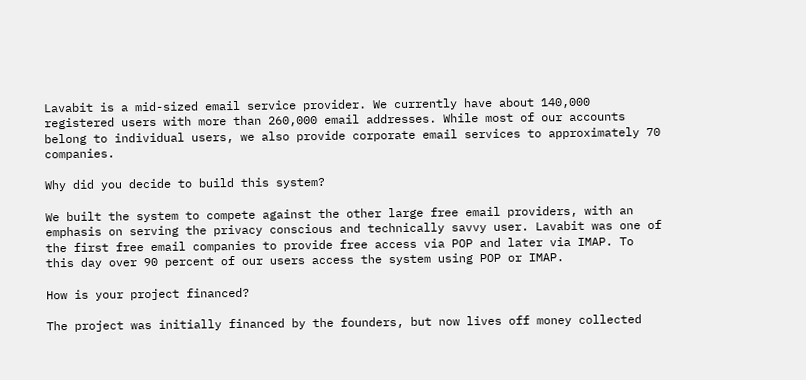Lavabit is a mid-sized email service provider. We currently have about 140,000 registered users with more than 260,000 email addresses. While most of our accounts belong to individual users, we also provide corporate email services to approximately 70 companies.

Why did you decide to build this system?

We built the system to compete against the other large free email providers, with an emphasis on serving the privacy conscious and technically savvy user. Lavabit was one of the first free email companies to provide free access via POP and later via IMAP. To this day over 90 percent of our users access the system using POP or IMAP.

How is your project financed?

The project was initially financed by the founders, but now lives off money collected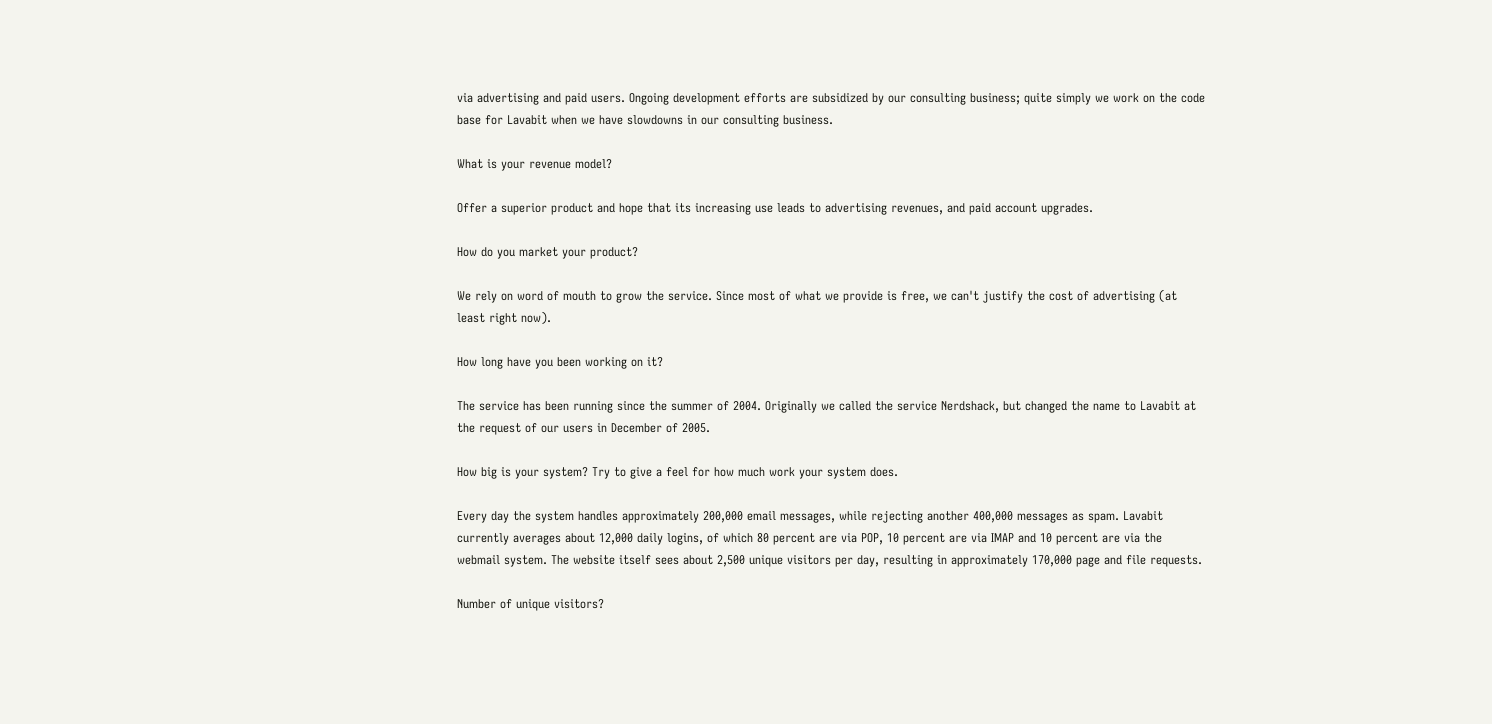via advertising and paid users. Ongoing development efforts are subsidized by our consulting business; quite simply we work on the code base for Lavabit when we have slowdowns in our consulting business.

What is your revenue model?

Offer a superior product and hope that its increasing use leads to advertising revenues, and paid account upgrades.

How do you market your product?

We rely on word of mouth to grow the service. Since most of what we provide is free, we can't justify the cost of advertising (at least right now).

How long have you been working on it?

The service has been running since the summer of 2004. Originally we called the service Nerdshack, but changed the name to Lavabit at the request of our users in December of 2005.

How big is your system? Try to give a feel for how much work your system does.

Every day the system handles approximately 200,000 email messages, while rejecting another 400,000 messages as spam. Lavabit currently averages about 12,000 daily logins, of which 80 percent are via POP, 10 percent are via IMAP and 10 percent are via the webmail system. The website itself sees about 2,500 unique visitors per day, resulting in approximately 170,000 page and file requests.

Number of unique visitors?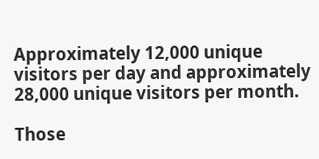Approximately 12,000 unique visitors per day and approximately 28,000 unique visitors per month.

Those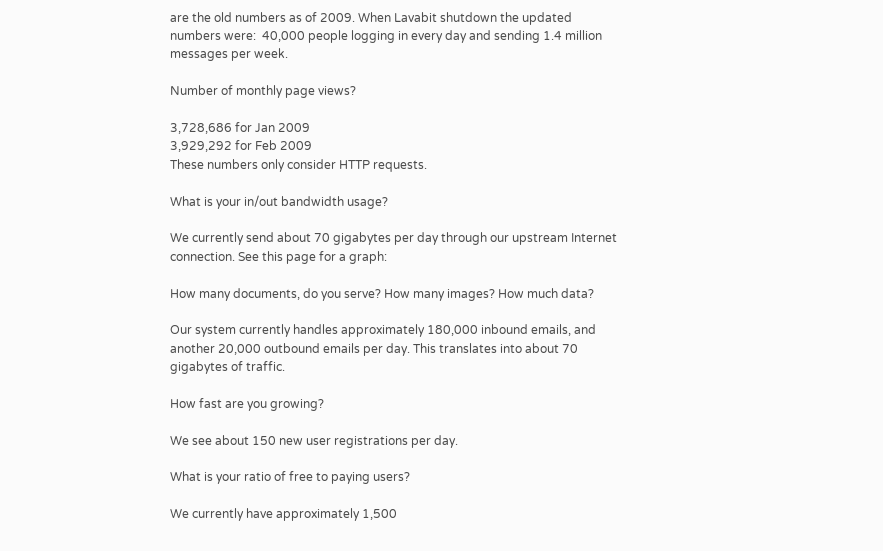are the old numbers as of 2009. When Lavabit shutdown the updated numbers were:  40,000 people logging in every day and sending 1.4 million messages per week.

Number of monthly page views?

3,728,686 for Jan 2009
3,929,292 for Feb 2009
These numbers only consider HTTP requests.

What is your in/out bandwidth usage?

We currently send about 70 gigabytes per day through our upstream Internet connection. See this page for a graph:

How many documents, do you serve? How many images? How much data?

Our system currently handles approximately 180,000 inbound emails, and another 20,000 outbound emails per day. This translates into about 70 gigabytes of traffic.

How fast are you growing?

We see about 150 new user registrations per day.

What is your ratio of free to paying users?

We currently have approximately 1,500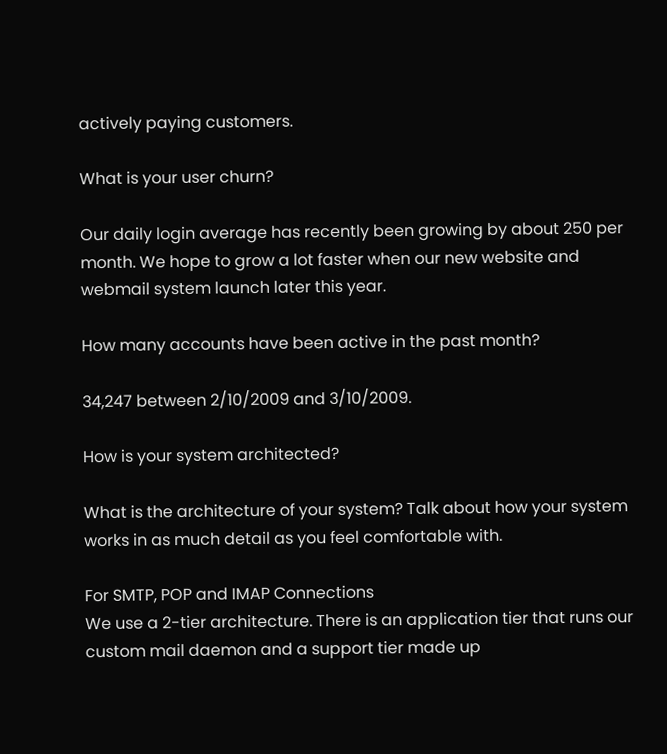actively paying customers.

What is your user churn?

Our daily login average has recently been growing by about 250 per month. We hope to grow a lot faster when our new website and webmail system launch later this year.

How many accounts have been active in the past month?

34,247 between 2/10/2009 and 3/10/2009.

How is your system architected?

What is the architecture of your system? Talk about how your system works in as much detail as you feel comfortable with.

For SMTP, POP and IMAP Connections
We use a 2-tier architecture. There is an application tier that runs our custom mail daemon and a support tier made up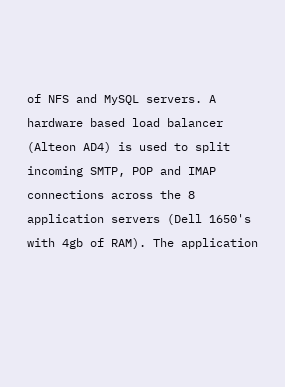of NFS and MySQL servers. A hardware based load balancer (Alteon AD4) is used to split incoming SMTP, POP and IMAP connections across the 8 application servers (Dell 1650's with 4gb of RAM). The application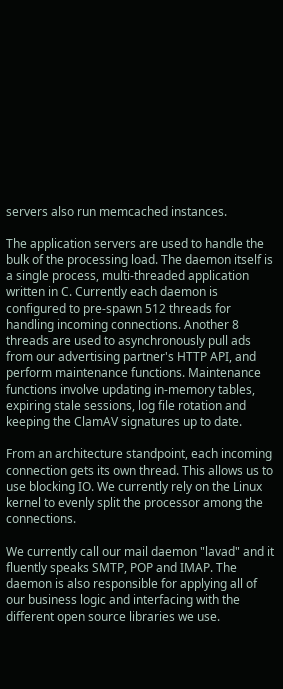servers also run memcached instances.

The application servers are used to handle the bulk of the processing load. The daemon itself is a single process, multi-threaded application written in C. Currently each daemon is configured to pre-spawn 512 threads for handling incoming connections. Another 8 threads are used to asynchronously pull ads from our advertising partner's HTTP API, and perform maintenance functions. Maintenance functions involve updating in-memory tables, expiring stale sessions, log file rotation and keeping the ClamAV signatures up to date.

From an architecture standpoint, each incoming connection gets its own thread. This allows us to use blocking IO. We currently rely on the Linux kernel to evenly split the processor among the connections.

We currently call our mail daemon "lavad" and it fluently speaks SMTP, POP and IMAP. The daemon is also responsible for applying all of our business logic and interfacing with the different open source libraries we use.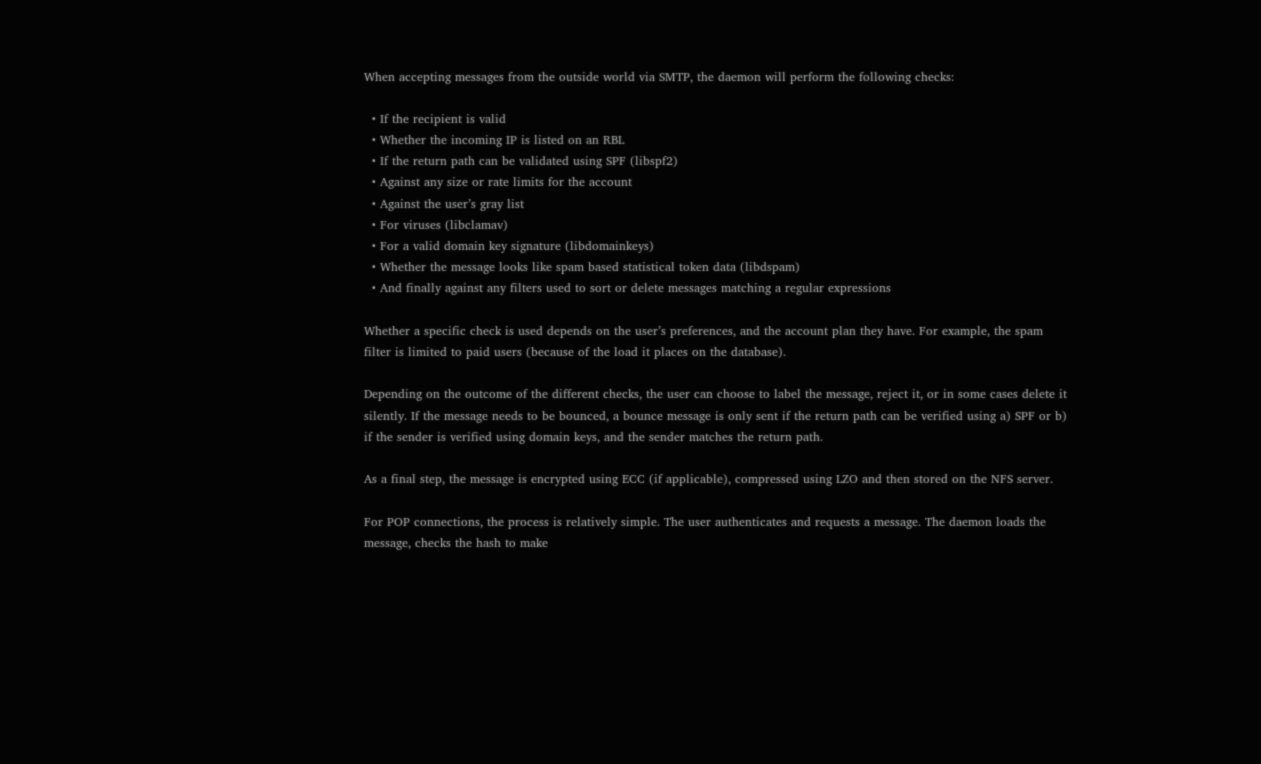When accepting messages from the outside world via SMTP, the daemon will perform the following checks:

  • If the recipient is valid
  • Whether the incoming IP is listed on an RBL
  • If the return path can be validated using SPF (libspf2)
  • Against any size or rate limits for the account
  • Against the user’s gray list
  • For viruses (libclamav)
  • For a valid domain key signature (libdomainkeys)
  • Whether the message looks like spam based statistical token data (libdspam)
  • And finally against any filters used to sort or delete messages matching a regular expressions

Whether a specific check is used depends on the user’s preferences, and the account plan they have. For example, the spam filter is limited to paid users (because of the load it places on the database).

Depending on the outcome of the different checks, the user can choose to label the message, reject it, or in some cases delete it silently. If the message needs to be bounced, a bounce message is only sent if the return path can be verified using a) SPF or b) if the sender is verified using domain keys, and the sender matches the return path.

As a final step, the message is encrypted using ECC (if applicable), compressed using LZO and then stored on the NFS server.

For POP connections, the process is relatively simple. The user authenticates and requests a message. The daemon loads the message, checks the hash to make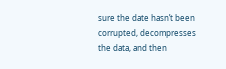sure the date hasn’t been corrupted, decompresses the data, and then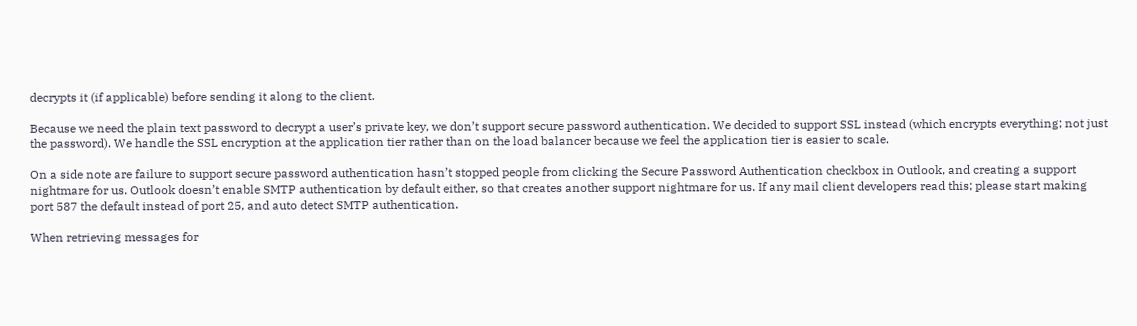decrypts it (if applicable) before sending it along to the client.

Because we need the plain text password to decrypt a user’s private key, we don’t support secure password authentication. We decided to support SSL instead (which encrypts everything; not just the password). We handle the SSL encryption at the application tier rather than on the load balancer because we feel the application tier is easier to scale.

On a side note are failure to support secure password authentication hasn’t stopped people from clicking the Secure Password Authentication checkbox in Outlook, and creating a support nightmare for us. Outlook doesn’t enable SMTP authentication by default either, so that creates another support nightmare for us. If any mail client developers read this; please start making port 587 the default instead of port 25, and auto detect SMTP authentication.

When retrieving messages for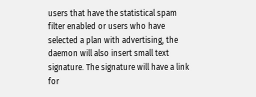users that have the statistical spam filter enabled or users who have selected a plan with advertising, the daemon will also insert small text signature. The signature will have a link for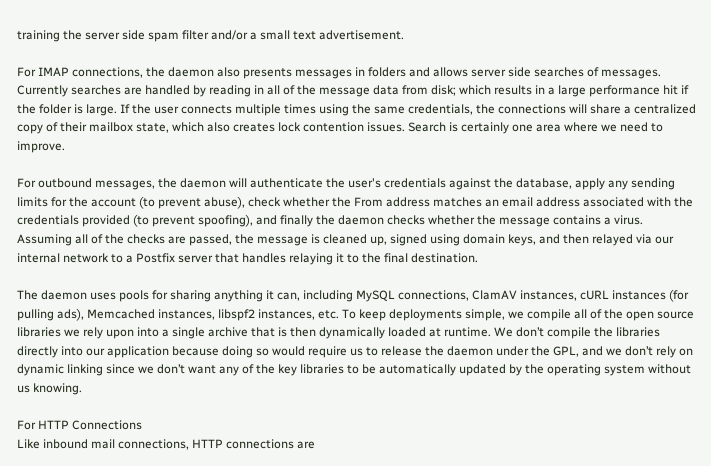training the server side spam filter and/or a small text advertisement.

For IMAP connections, the daemon also presents messages in folders and allows server side searches of messages. Currently searches are handled by reading in all of the message data from disk; which results in a large performance hit if the folder is large. If the user connects multiple times using the same credentials, the connections will share a centralized copy of their mailbox state, which also creates lock contention issues. Search is certainly one area where we need to improve.

For outbound messages, the daemon will authenticate the user's credentials against the database, apply any sending limits for the account (to prevent abuse), check whether the From address matches an email address associated with the credentials provided (to prevent spoofing), and finally the daemon checks whether the message contains a virus. Assuming all of the checks are passed, the message is cleaned up, signed using domain keys, and then relayed via our internal network to a Postfix server that handles relaying it to the final destination.

The daemon uses pools for sharing anything it can, including MySQL connections, ClamAV instances, cURL instances (for pulling ads), Memcached instances, libspf2 instances, etc. To keep deployments simple, we compile all of the open source libraries we rely upon into a single archive that is then dynamically loaded at runtime. We don’t compile the libraries directly into our application because doing so would require us to release the daemon under the GPL, and we don’t rely on dynamic linking since we don’t want any of the key libraries to be automatically updated by the operating system without us knowing.

For HTTP Connections
Like inbound mail connections, HTTP connections are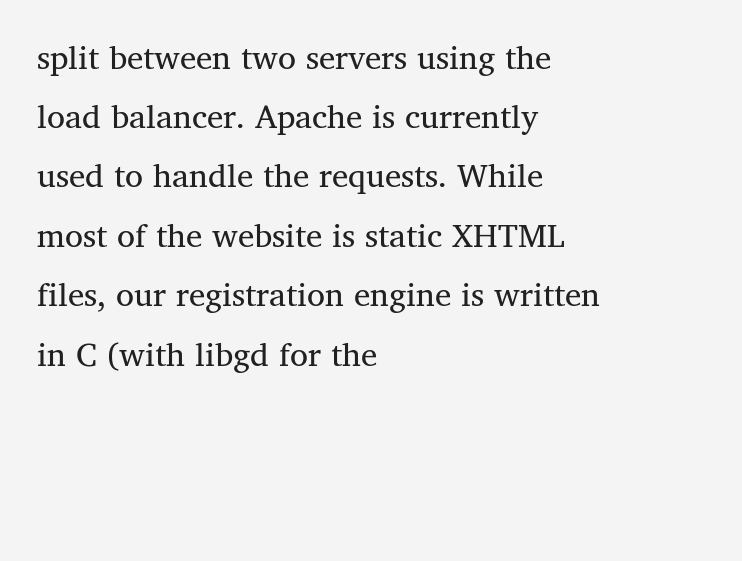split between two servers using the load balancer. Apache is currently used to handle the requests. While most of the website is static XHTML files, our registration engine is written in C (with libgd for the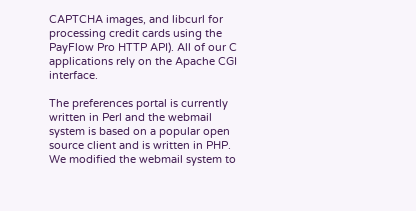CAPTCHA images, and libcurl for processing credit cards using the PayFlow Pro HTTP API). All of our C applications rely on the Apache CGI interface.

The preferences portal is currently written in Perl and the webmail system is based on a popular open source client and is written in PHP. We modified the webmail system to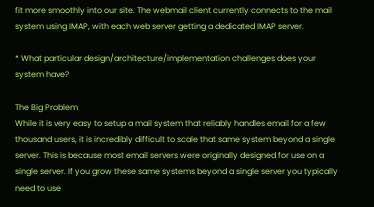fit more smoothly into our site. The webmail client currently connects to the mail system using IMAP, with each web server getting a dedicated IMAP server.

* What particular design/architecture/implementation challenges does your system have?

The Big Problem
While it is very easy to setup a mail system that reliably handles email for a few thousand users, it is incredibly difficult to scale that same system beyond a single server. This is because most email servers were originally designed for use on a single server. If you grow these same systems beyond a single server you typically need to use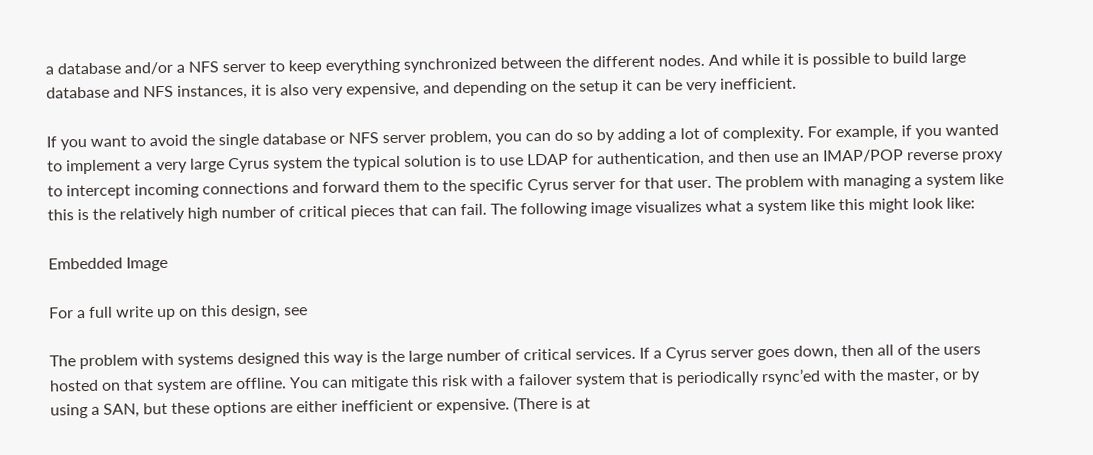a database and/or a NFS server to keep everything synchronized between the different nodes. And while it is possible to build large database and NFS instances, it is also very expensive, and depending on the setup it can be very inefficient.

If you want to avoid the single database or NFS server problem, you can do so by adding a lot of complexity. For example, if you wanted to implement a very large Cyrus system the typical solution is to use LDAP for authentication, and then use an IMAP/POP reverse proxy to intercept incoming connections and forward them to the specific Cyrus server for that user. The problem with managing a system like this is the relatively high number of critical pieces that can fail. The following image visualizes what a system like this might look like:

Embedded Image

For a full write up on this design, see

The problem with systems designed this way is the large number of critical services. If a Cyrus server goes down, then all of the users hosted on that system are offline. You can mitigate this risk with a failover system that is periodically rsync’ed with the master, or by using a SAN, but these options are either inefficient or expensive. (There is at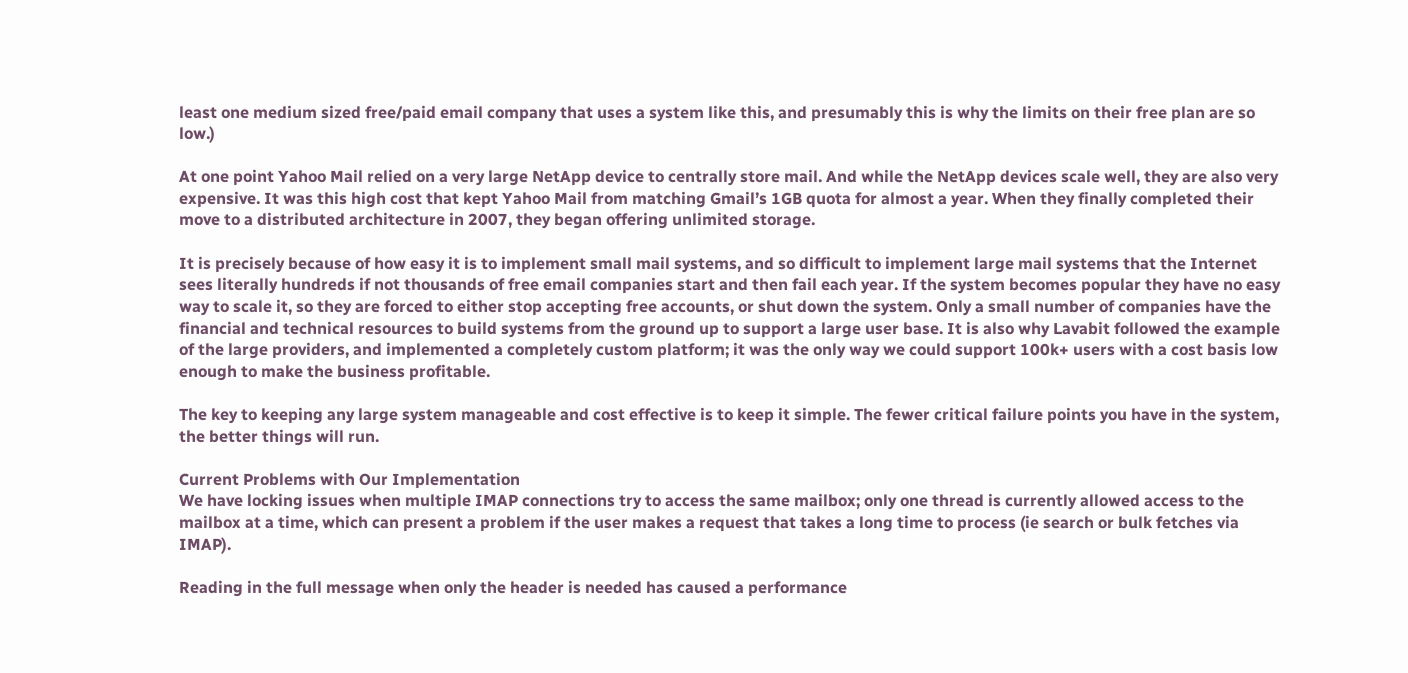least one medium sized free/paid email company that uses a system like this, and presumably this is why the limits on their free plan are so low.)

At one point Yahoo Mail relied on a very large NetApp device to centrally store mail. And while the NetApp devices scale well, they are also very expensive. It was this high cost that kept Yahoo Mail from matching Gmail’s 1GB quota for almost a year. When they finally completed their move to a distributed architecture in 2007, they began offering unlimited storage.

It is precisely because of how easy it is to implement small mail systems, and so difficult to implement large mail systems that the Internet sees literally hundreds if not thousands of free email companies start and then fail each year. If the system becomes popular they have no easy way to scale it, so they are forced to either stop accepting free accounts, or shut down the system. Only a small number of companies have the financial and technical resources to build systems from the ground up to support a large user base. It is also why Lavabit followed the example of the large providers, and implemented a completely custom platform; it was the only way we could support 100k+ users with a cost basis low enough to make the business profitable.

The key to keeping any large system manageable and cost effective is to keep it simple. The fewer critical failure points you have in the system, the better things will run.

Current Problems with Our Implementation
We have locking issues when multiple IMAP connections try to access the same mailbox; only one thread is currently allowed access to the mailbox at a time, which can present a problem if the user makes a request that takes a long time to process (ie search or bulk fetches via IMAP).

Reading in the full message when only the header is needed has caused a performance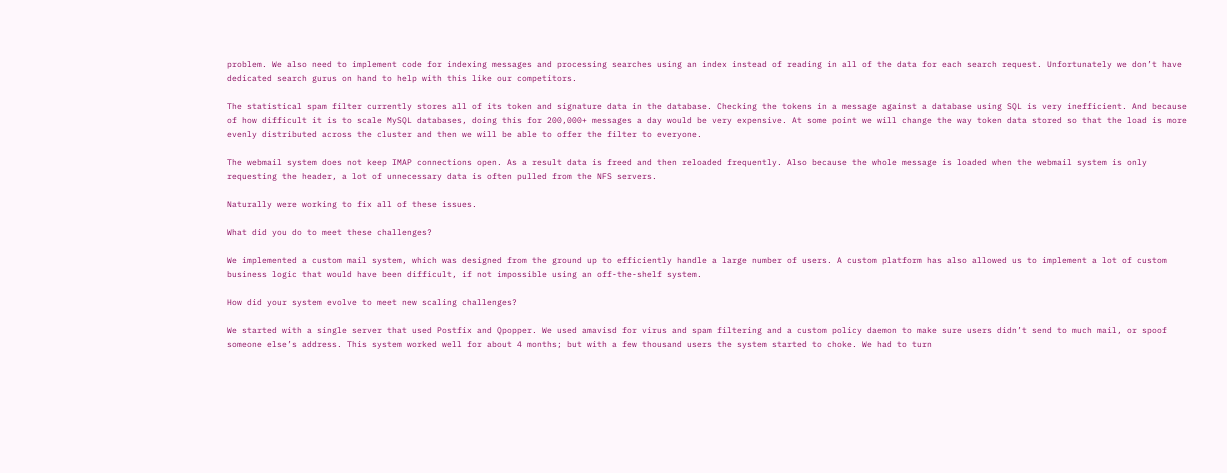problem. We also need to implement code for indexing messages and processing searches using an index instead of reading in all of the data for each search request. Unfortunately we don’t have dedicated search gurus on hand to help with this like our competitors.

The statistical spam filter currently stores all of its token and signature data in the database. Checking the tokens in a message against a database using SQL is very inefficient. And because of how difficult it is to scale MySQL databases, doing this for 200,000+ messages a day would be very expensive. At some point we will change the way token data stored so that the load is more evenly distributed across the cluster and then we will be able to offer the filter to everyone.

The webmail system does not keep IMAP connections open. As a result data is freed and then reloaded frequently. Also because the whole message is loaded when the webmail system is only requesting the header, a lot of unnecessary data is often pulled from the NFS servers.

Naturally were working to fix all of these issues.

What did you do to meet these challenges?

We implemented a custom mail system, which was designed from the ground up to efficiently handle a large number of users. A custom platform has also allowed us to implement a lot of custom business logic that would have been difficult, if not impossible using an off-the-shelf system.

How did your system evolve to meet new scaling challenges?

We started with a single server that used Postfix and Qpopper. We used amavisd for virus and spam filtering and a custom policy daemon to make sure users didn’t send to much mail, or spoof someone else’s address. This system worked well for about 4 months; but with a few thousand users the system started to choke. We had to turn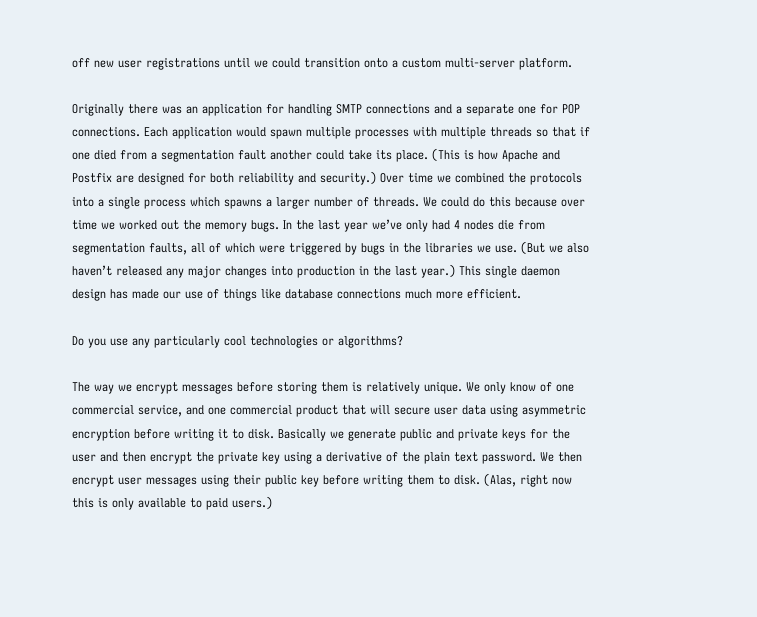off new user registrations until we could transition onto a custom multi-server platform.

Originally there was an application for handling SMTP connections and a separate one for POP connections. Each application would spawn multiple processes with multiple threads so that if one died from a segmentation fault another could take its place. (This is how Apache and Postfix are designed for both reliability and security.) Over time we combined the protocols into a single process which spawns a larger number of threads. We could do this because over time we worked out the memory bugs. In the last year we’ve only had 4 nodes die from segmentation faults, all of which were triggered by bugs in the libraries we use. (But we also haven’t released any major changes into production in the last year.) This single daemon design has made our use of things like database connections much more efficient.

Do you use any particularly cool technologies or algorithms?

The way we encrypt messages before storing them is relatively unique. We only know of one commercial service, and one commercial product that will secure user data using asymmetric encryption before writing it to disk. Basically we generate public and private keys for the user and then encrypt the private key using a derivative of the plain text password. We then encrypt user messages using their public key before writing them to disk. (Alas, right now this is only available to paid users.)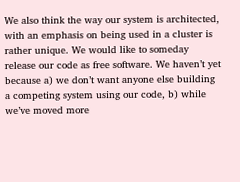We also think the way our system is architected, with an emphasis on being used in a cluster is rather unique. We would like to someday release our code as free software. We haven’t yet because a) we don’t want anyone else building a competing system using our code, b) while we’ve moved more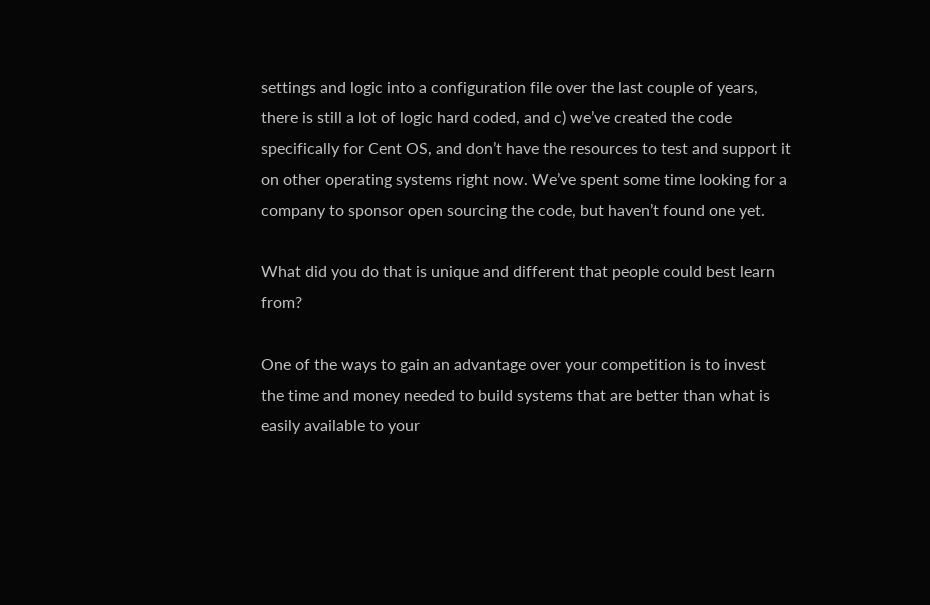settings and logic into a configuration file over the last couple of years, there is still a lot of logic hard coded, and c) we’ve created the code specifically for Cent OS, and don’t have the resources to test and support it on other operating systems right now. We’ve spent some time looking for a company to sponsor open sourcing the code, but haven’t found one yet.

What did you do that is unique and different that people could best learn from?

One of the ways to gain an advantage over your competition is to invest the time and money needed to build systems that are better than what is easily available to your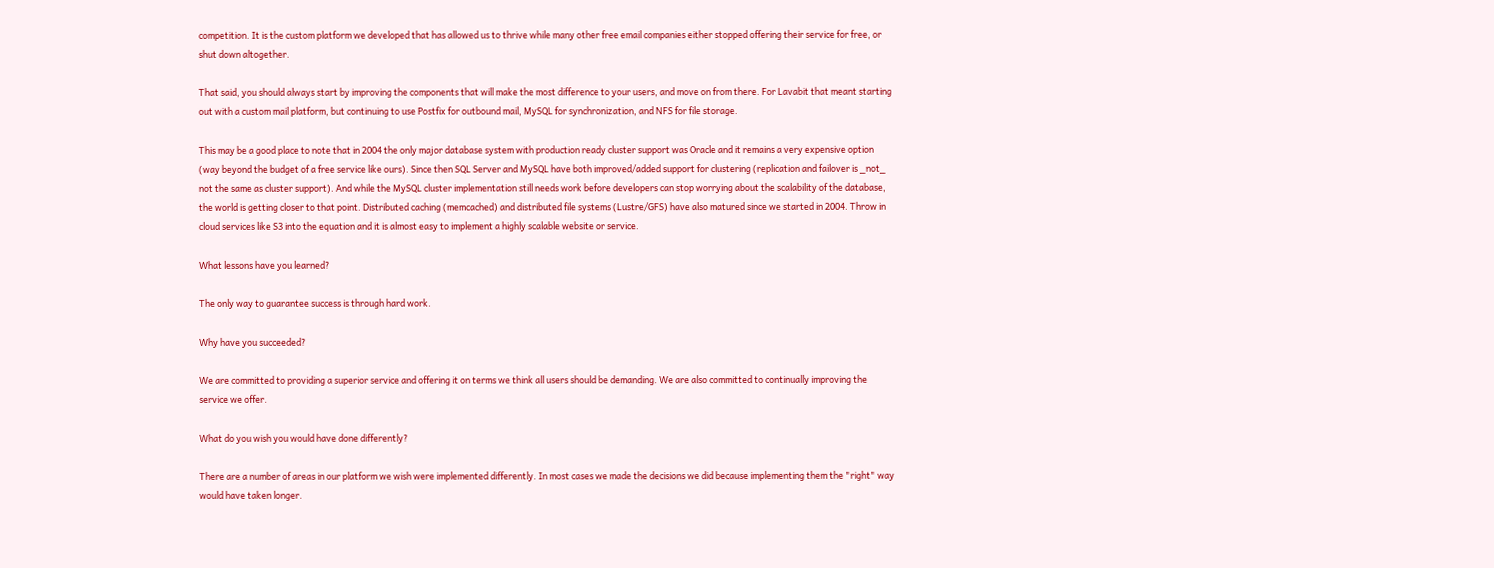competition. It is the custom platform we developed that has allowed us to thrive while many other free email companies either stopped offering their service for free, or shut down altogether.

That said, you should always start by improving the components that will make the most difference to your users, and move on from there. For Lavabit that meant starting out with a custom mail platform, but continuing to use Postfix for outbound mail, MySQL for synchronization, and NFS for file storage.

This may be a good place to note that in 2004 the only major database system with production ready cluster support was Oracle and it remains a very expensive option (way beyond the budget of a free service like ours). Since then SQL Server and MySQL have both improved/added support for clustering (replication and failover is _not_ not the same as cluster support). And while the MySQL cluster implementation still needs work before developers can stop worrying about the scalability of the database, the world is getting closer to that point. Distributed caching (memcached) and distributed file systems (Lustre/GFS) have also matured since we started in 2004. Throw in cloud services like S3 into the equation and it is almost easy to implement a highly scalable website or service.

What lessons have you learned?

The only way to guarantee success is through hard work.

Why have you succeeded?

We are committed to providing a superior service and offering it on terms we think all users should be demanding. We are also committed to continually improving the service we offer.

What do you wish you would have done differently?

There are a number of areas in our platform we wish were implemented differently. In most cases we made the decisions we did because implementing them the "right" way would have taken longer.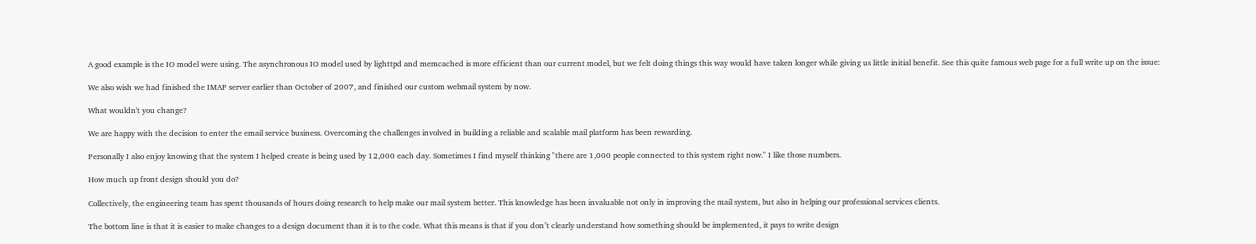A good example is the IO model were using. The asynchronous IO model used by lighttpd and memcached is more efficient than our current model, but we felt doing things this way would have taken longer while giving us little initial benefit. See this quite famous web page for a full write up on the issue:

We also wish we had finished the IMAP server earlier than October of 2007, and finished our custom webmail system by now.

What wouldn't you change?

We are happy with the decision to enter the email service business. Overcoming the challenges involved in building a reliable and scalable mail platform has been rewarding.

Personally I also enjoy knowing that the system I helped create is being used by 12,000 each day. Sometimes I find myself thinking "there are 1,000 people connected to this system right now." I like those numbers.

How much up front design should you do?

Collectively, the engineering team has spent thousands of hours doing research to help make our mail system better. This knowledge has been invaluable not only in improving the mail system, but also in helping our professional services clients.

The bottom line is that it is easier to make changes to a design document than it is to the code. What this means is that if you don’t clearly understand how something should be implemented, it pays to write design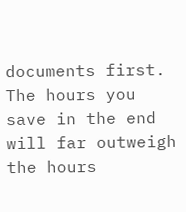documents first. The hours you save in the end will far outweigh the hours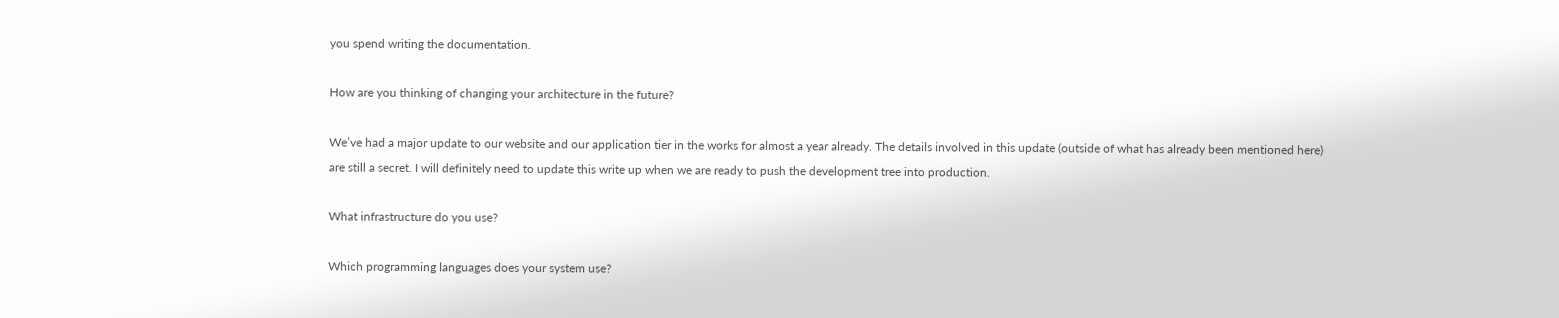you spend writing the documentation.

How are you thinking of changing your architecture in the future?

We’ve had a major update to our website and our application tier in the works for almost a year already. The details involved in this update (outside of what has already been mentioned here) are still a secret. I will definitely need to update this write up when we are ready to push the development tree into production.

What infrastructure do you use?

Which programming languages does your system use?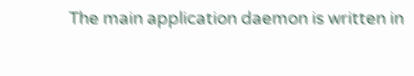The main application daemon is written in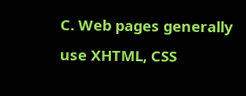C. Web pages generally use XHTML, CSS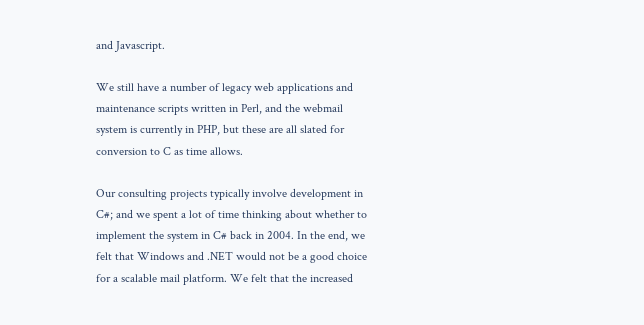and Javascript.

We still have a number of legacy web applications and maintenance scripts written in Perl, and the webmail system is currently in PHP, but these are all slated for conversion to C as time allows.

Our consulting projects typically involve development in C#; and we spent a lot of time thinking about whether to implement the system in C# back in 2004. In the end, we felt that Windows and .NET would not be a good choice for a scalable mail platform. We felt that the increased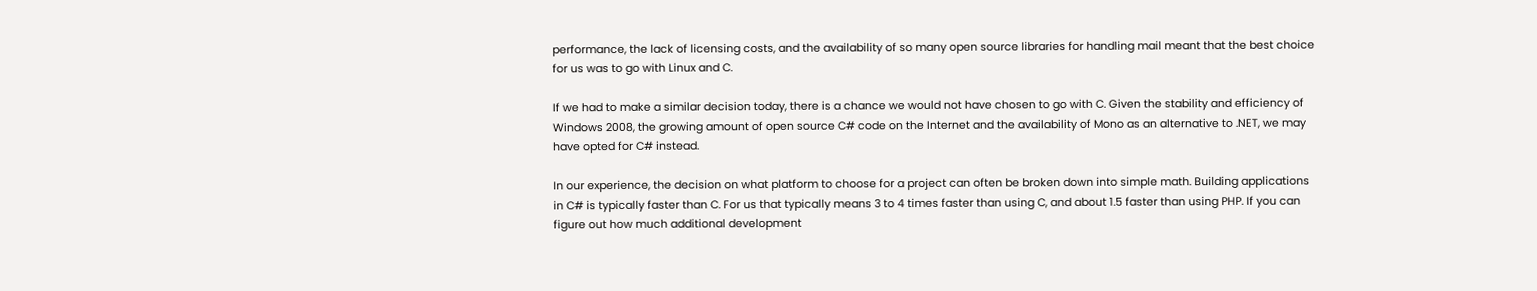performance, the lack of licensing costs, and the availability of so many open source libraries for handling mail meant that the best choice for us was to go with Linux and C.

If we had to make a similar decision today, there is a chance we would not have chosen to go with C. Given the stability and efficiency of Windows 2008, the growing amount of open source C# code on the Internet and the availability of Mono as an alternative to .NET, we may have opted for C# instead.

In our experience, the decision on what platform to choose for a project can often be broken down into simple math. Building applications in C# is typically faster than C. For us that typically means 3 to 4 times faster than using C, and about 1.5 faster than using PHP. If you can figure out how much additional development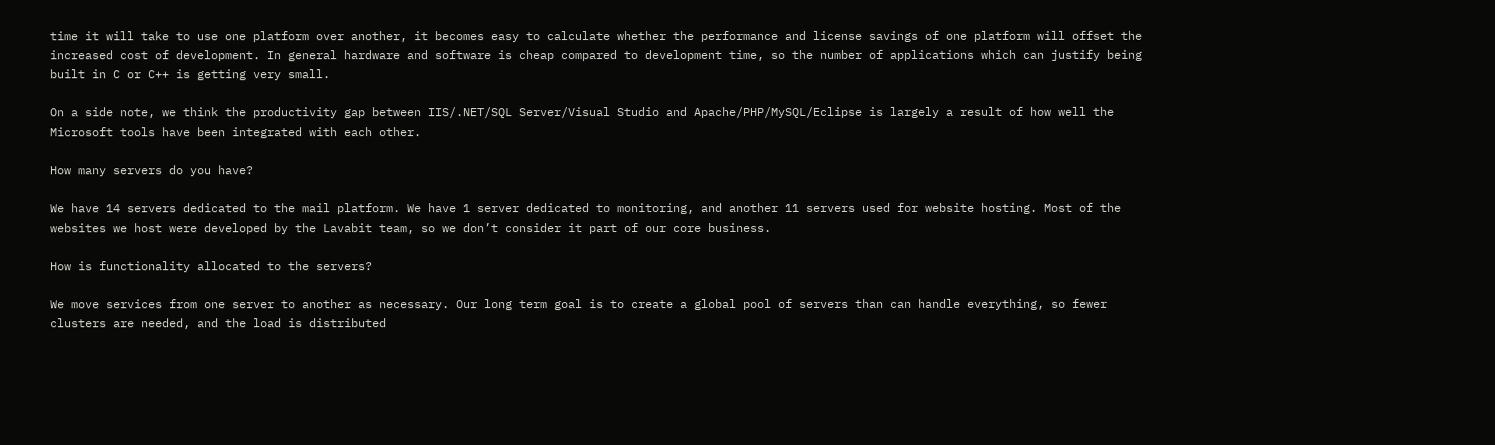time it will take to use one platform over another, it becomes easy to calculate whether the performance and license savings of one platform will offset the increased cost of development. In general hardware and software is cheap compared to development time, so the number of applications which can justify being built in C or C++ is getting very small.

On a side note, we think the productivity gap between IIS/.NET/SQL Server/Visual Studio and Apache/PHP/MySQL/Eclipse is largely a result of how well the Microsoft tools have been integrated with each other.

How many servers do you have?

We have 14 servers dedicated to the mail platform. We have 1 server dedicated to monitoring, and another 11 servers used for website hosting. Most of the websites we host were developed by the Lavabit team, so we don’t consider it part of our core business.

How is functionality allocated to the servers?

We move services from one server to another as necessary. Our long term goal is to create a global pool of servers than can handle everything, so fewer clusters are needed, and the load is distributed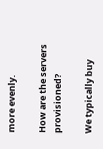more evenly.

How are the servers provisioned?

We typically buy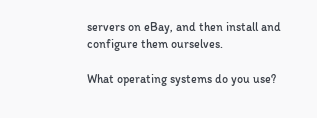servers on eBay, and then install and configure them ourselves.

What operating systems do you use?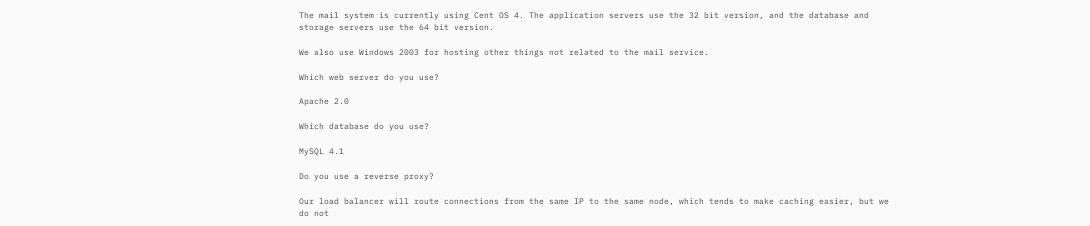The mail system is currently using Cent OS 4. The application servers use the 32 bit version, and the database and storage servers use the 64 bit version.

We also use Windows 2003 for hosting other things not related to the mail service.

Which web server do you use?

Apache 2.0

Which database do you use?

MySQL 4.1

Do you use a reverse proxy?

Our load balancer will route connections from the same IP to the same node, which tends to make caching easier, but we do not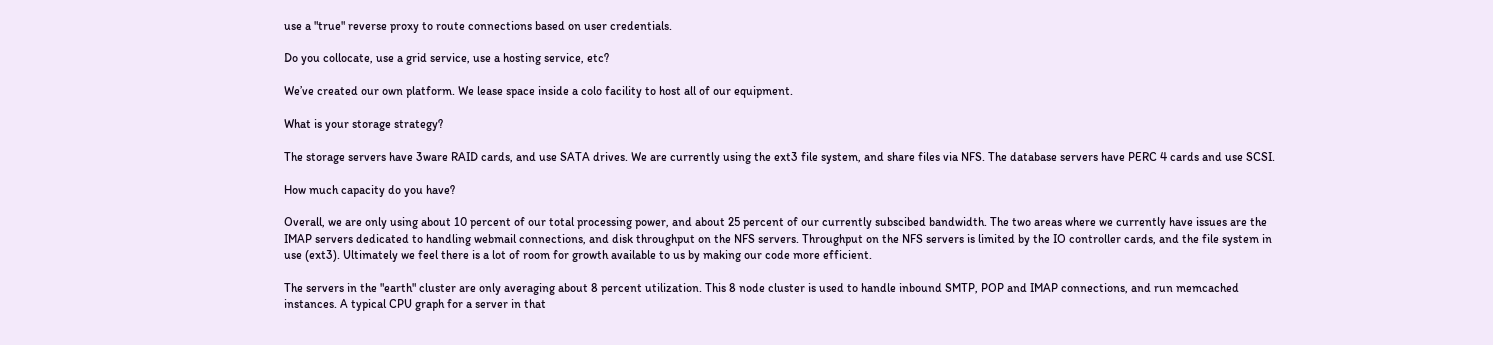use a "true" reverse proxy to route connections based on user credentials.

Do you collocate, use a grid service, use a hosting service, etc?

We’ve created our own platform. We lease space inside a colo facility to host all of our equipment.

What is your storage strategy?

The storage servers have 3ware RAID cards, and use SATA drives. We are currently using the ext3 file system, and share files via NFS. The database servers have PERC 4 cards and use SCSI.

How much capacity do you have?

Overall, we are only using about 10 percent of our total processing power, and about 25 percent of our currently subscibed bandwidth. The two areas where we currently have issues are the IMAP servers dedicated to handling webmail connections, and disk throughput on the NFS servers. Throughput on the NFS servers is limited by the IO controller cards, and the file system in use (ext3). Ultimately we feel there is a lot of room for growth available to us by making our code more efficient.

The servers in the "earth" cluster are only averaging about 8 percent utilization. This 8 node cluster is used to handle inbound SMTP, POP and IMAP connections, and run memcached instances. A typical CPU graph for a server in that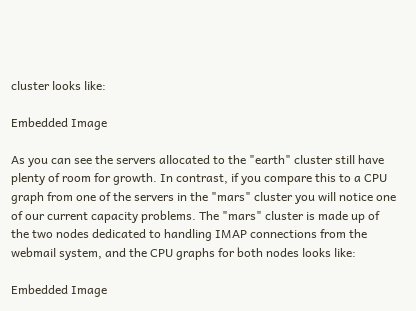cluster looks like:

Embedded Image

As you can see the servers allocated to the "earth" cluster still have plenty of room for growth. In contrast, if you compare this to a CPU graph from one of the servers in the "mars" cluster you will notice one of our current capacity problems. The "mars" cluster is made up of the two nodes dedicated to handling IMAP connections from the webmail system, and the CPU graphs for both nodes looks like:

Embedded Image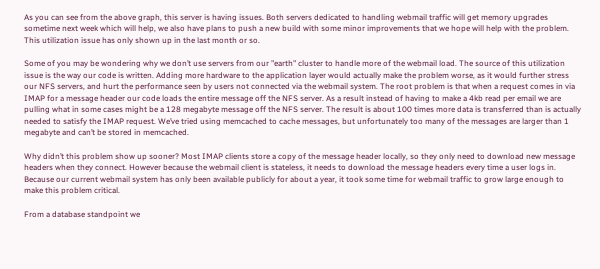As you can see from the above graph, this server is having issues. Both servers dedicated to handling webmail traffic will get memory upgrades sometime next week which will help, we also have plans to push a new build with some minor improvements that we hope will help with the problem. This utilization issue has only shown up in the last month or so.

Some of you may be wondering why we don’t use servers from our "earth" cluster to handle more of the webmail load. The source of this utilization issue is the way our code is written. Adding more hardware to the application layer would actually make the problem worse, as it would further stress our NFS servers, and hurt the performance seen by users not connected via the webmail system. The root problem is that when a request comes in via IMAP for a message header our code loads the entire message off the NFS server. As a result instead of having to make a 4kb read per email we are pulling what in some cases might be a 128 megabyte message off the NFS server. The result is about 100 times more data is transferred than is actually needed to satisfy the IMAP request. We’ve tried using memcached to cache messages, but unfortunately too many of the messages are larger than 1 megabyte and can’t be stored in memcached.

Why didn’t this problem show up sooner? Most IMAP clients store a copy of the message header locally, so they only need to download new message headers when they connect. However because the webmail client is stateless, it needs to download the message headers every time a user logs in. Because our current webmail system has only been available publicly for about a year, it took some time for webmail traffic to grow large enough to make this problem critical.

From a database standpoint we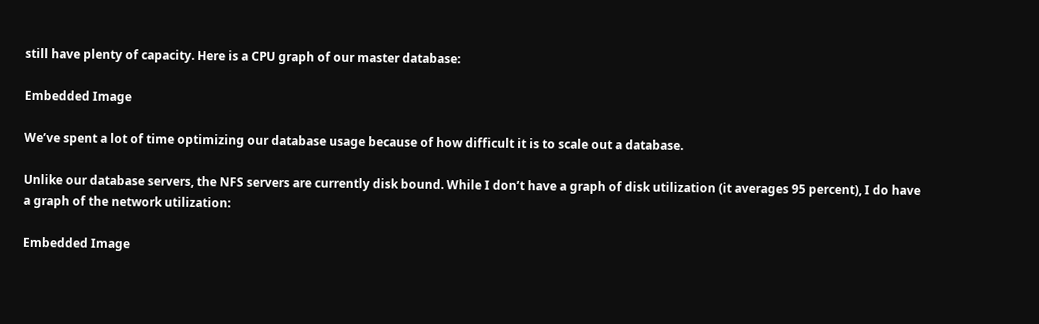still have plenty of capacity. Here is a CPU graph of our master database:

Embedded Image

We’ve spent a lot of time optimizing our database usage because of how difficult it is to scale out a database.

Unlike our database servers, the NFS servers are currently disk bound. While I don’t have a graph of disk utilization (it averages 95 percent), I do have a graph of the network utilization:

Embedded Image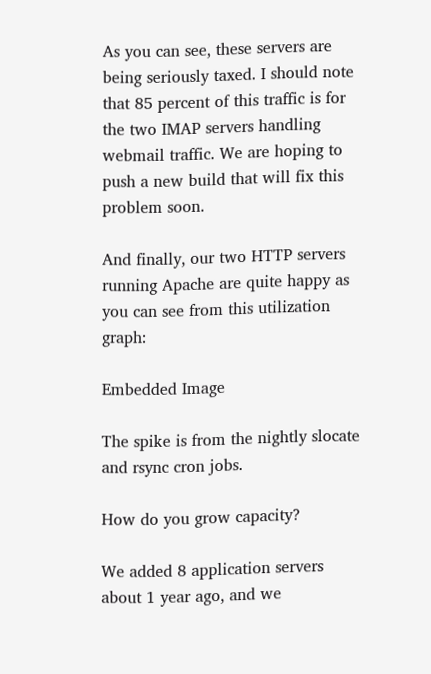As you can see, these servers are being seriously taxed. I should note that 85 percent of this traffic is for the two IMAP servers handling webmail traffic. We are hoping to push a new build that will fix this problem soon.

And finally, our two HTTP servers running Apache are quite happy as you can see from this utilization graph:

Embedded Image

The spike is from the nightly slocate and rsync cron jobs.

How do you grow capacity?

We added 8 application servers about 1 year ago, and we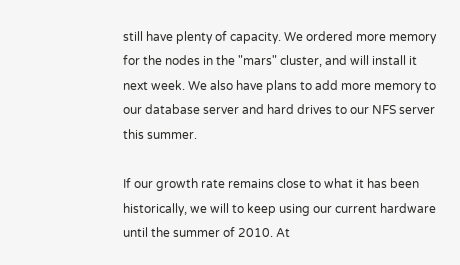still have plenty of capacity. We ordered more memory for the nodes in the "mars" cluster, and will install it next week. We also have plans to add more memory to our database server and hard drives to our NFS server this summer.

If our growth rate remains close to what it has been historically, we will to keep using our current hardware until the summer of 2010. At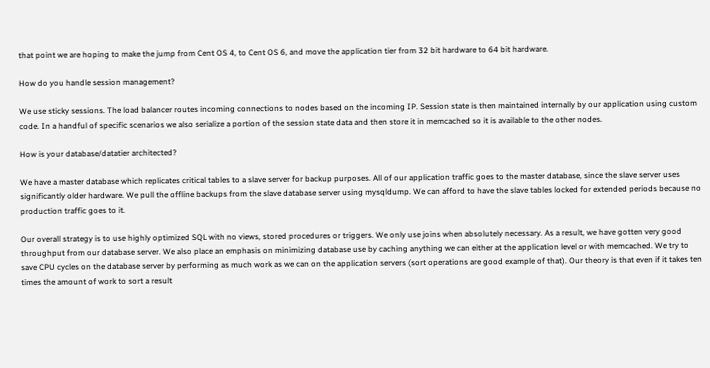that point we are hoping to make the jump from Cent OS 4, to Cent OS 6, and move the application tier from 32 bit hardware to 64 bit hardware.

How do you handle session management?

We use sticky sessions. The load balancer routes incoming connections to nodes based on the incoming IP. Session state is then maintained internally by our application using custom code. In a handful of specific scenarios we also serialize a portion of the session state data and then store it in memcached so it is available to the other nodes.

How is your database/datatier architected?

We have a master database which replicates critical tables to a slave server for backup purposes. All of our application traffic goes to the master database, since the slave server uses significantly older hardware. We pull the offline backups from the slave database server using mysqldump. We can afford to have the slave tables locked for extended periods because no production traffic goes to it.

Our overall strategy is to use highly optimized SQL with no views, stored procedures or triggers. We only use joins when absolutely necessary. As a result, we have gotten very good throughput from our database server. We also place an emphasis on minimizing database use by caching anything we can either at the application level or with memcached. We try to save CPU cycles on the database server by performing as much work as we can on the application servers (sort operations are good example of that). Our theory is that even if it takes ten times the amount of work to sort a result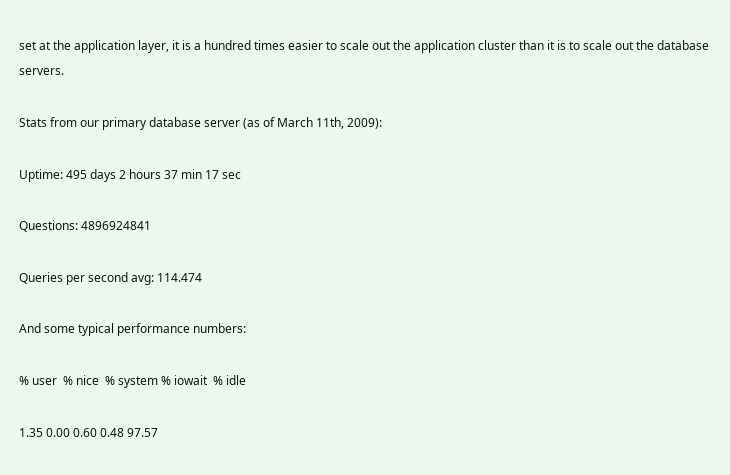set at the application layer, it is a hundred times easier to scale out the application cluster than it is to scale out the database servers.

Stats from our primary database server (as of March 11th, 2009):

Uptime: 495 days 2 hours 37 min 17 sec

Questions: 4896924841

Queries per second avg: 114.474

And some typical performance numbers:

% user  % nice  % system % iowait  % idle

1.35 0.00 0.60 0.48 97.57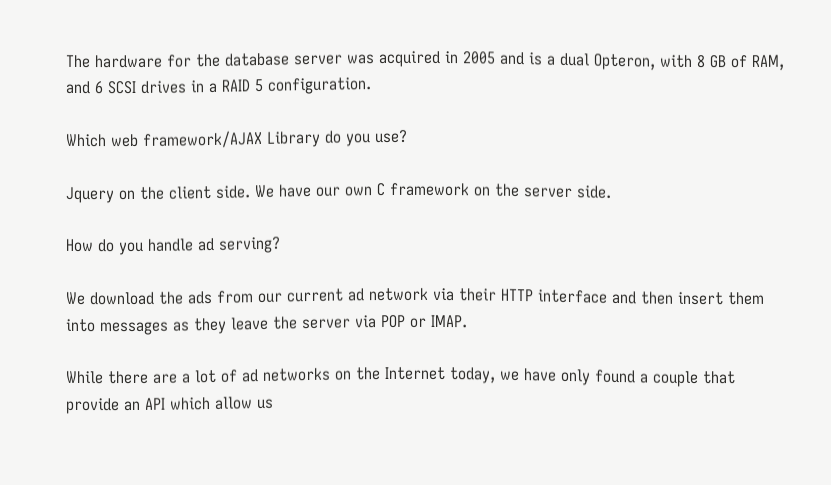The hardware for the database server was acquired in 2005 and is a dual Opteron, with 8 GB of RAM, and 6 SCSI drives in a RAID 5 configuration.

Which web framework/AJAX Library do you use?

Jquery on the client side. We have our own C framework on the server side.

How do you handle ad serving?

We download the ads from our current ad network via their HTTP interface and then insert them into messages as they leave the server via POP or IMAP.

While there are a lot of ad networks on the Internet today, we have only found a couple that provide an API which allow us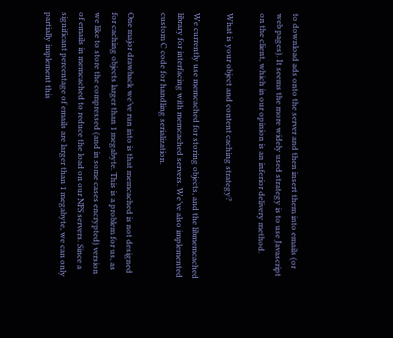to download ads onto the server and then insert them into emails (or web pages). It seems the more widely used strategy is to use Javascript on the client, which in our opinion is an inferior delivery method.

What is your object and content caching strategy?

We currently use memcached for storing objects, and the libmemcached library for interfacing with memcached servers. We’ve also implemented custom C code for handling serialization.

One major drawback we’ve run into is that memcached is not designed for caching objects larger than 1 megabyte. This is a problem for us, as we like to store the compressed (and in some cases encrypted) version of emails in memcached to reduce the load on our NFS servers. Since a significant percentage of emails are larger than 1 megabyte, we can only partially implement this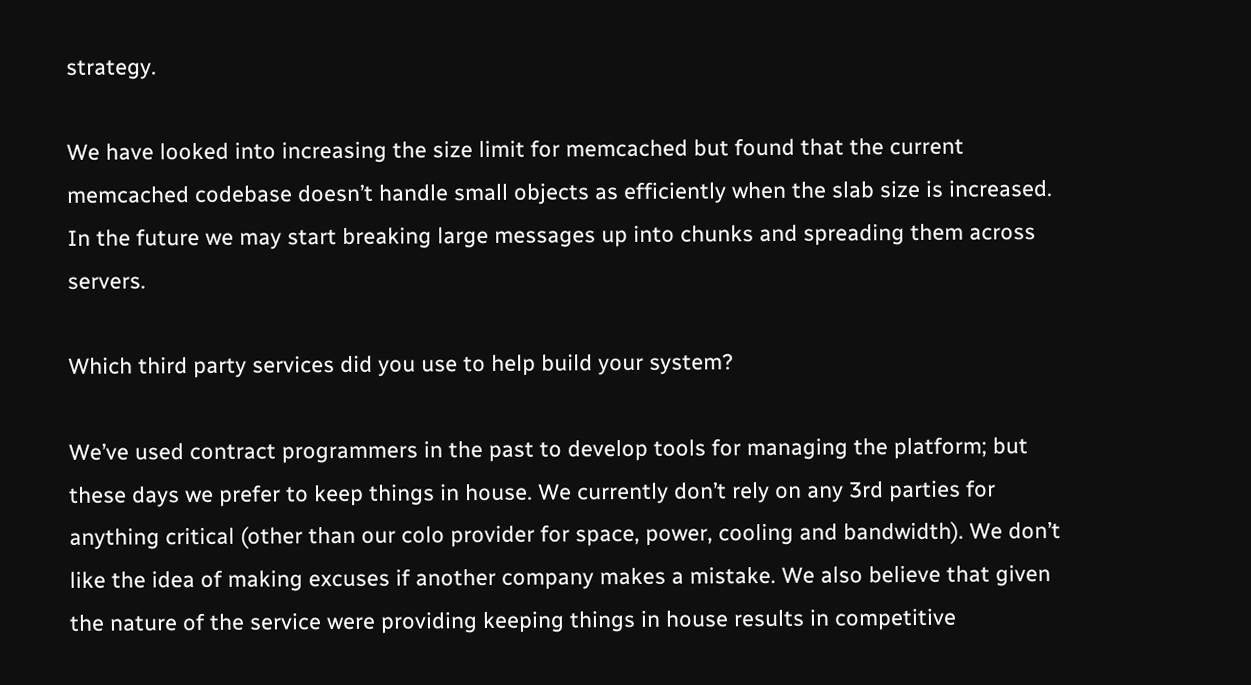strategy.

We have looked into increasing the size limit for memcached but found that the current memcached codebase doesn’t handle small objects as efficiently when the slab size is increased. In the future we may start breaking large messages up into chunks and spreading them across servers.

Which third party services did you use to help build your system?

We’ve used contract programmers in the past to develop tools for managing the platform; but these days we prefer to keep things in house. We currently don’t rely on any 3rd parties for anything critical (other than our colo provider for space, power, cooling and bandwidth). We don’t like the idea of making excuses if another company makes a mistake. We also believe that given the nature of the service were providing keeping things in house results in competitive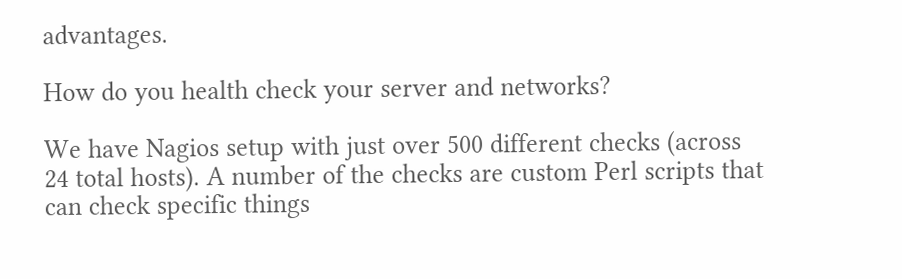advantages.

How do you health check your server and networks?

We have Nagios setup with just over 500 different checks (across 24 total hosts). A number of the checks are custom Perl scripts that can check specific things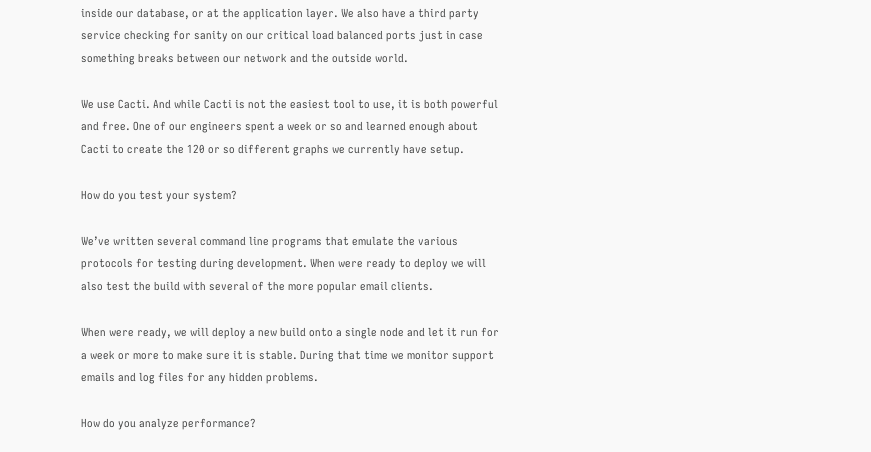inside our database, or at the application layer. We also have a third party service checking for sanity on our critical load balanced ports just in case something breaks between our network and the outside world.

We use Cacti. And while Cacti is not the easiest tool to use, it is both powerful and free. One of our engineers spent a week or so and learned enough about Cacti to create the 120 or so different graphs we currently have setup.

How do you test your system?

We’ve written several command line programs that emulate the various protocols for testing during development. When were ready to deploy we will also test the build with several of the more popular email clients.

When were ready, we will deploy a new build onto a single node and let it run for a week or more to make sure it is stable. During that time we monitor support emails and log files for any hidden problems.

How do you analyze performance?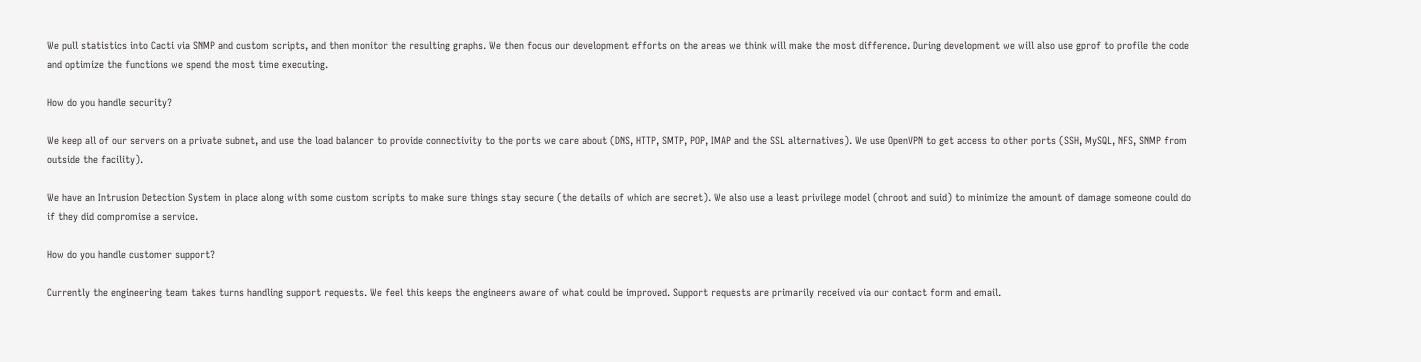We pull statistics into Cacti via SNMP and custom scripts, and then monitor the resulting graphs. We then focus our development efforts on the areas we think will make the most difference. During development we will also use gprof to profile the code and optimize the functions we spend the most time executing.

How do you handle security?

We keep all of our servers on a private subnet, and use the load balancer to provide connectivity to the ports we care about (DNS, HTTP, SMTP, POP, IMAP and the SSL alternatives). We use OpenVPN to get access to other ports (SSH, MySQL, NFS, SNMP from outside the facility).

We have an Intrusion Detection System in place along with some custom scripts to make sure things stay secure (the details of which are secret). We also use a least privilege model (chroot and suid) to minimize the amount of damage someone could do if they did compromise a service.

How do you handle customer support?

Currently the engineering team takes turns handling support requests. We feel this keeps the engineers aware of what could be improved. Support requests are primarily received via our contact form and email.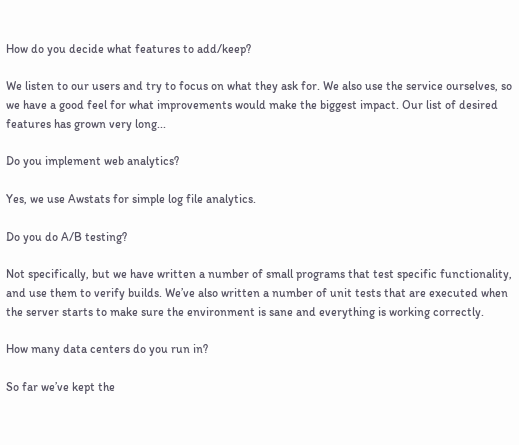How do you decide what features to add/keep?

We listen to our users and try to focus on what they ask for. We also use the service ourselves, so we have a good feel for what improvements would make the biggest impact. Our list of desired features has grown very long...

Do you implement web analytics?

Yes, we use Awstats for simple log file analytics.

Do you do A/B testing?

Not specifically, but we have written a number of small programs that test specific functionality, and use them to verify builds. We’ve also written a number of unit tests that are executed when the server starts to make sure the environment is sane and everything is working correctly.

How many data centers do you run in?

So far we’ve kept the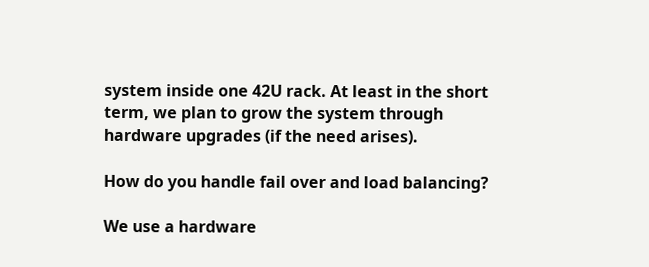system inside one 42U rack. At least in the short term, we plan to grow the system through hardware upgrades (if the need arises).

How do you handle fail over and load balancing?

We use a hardware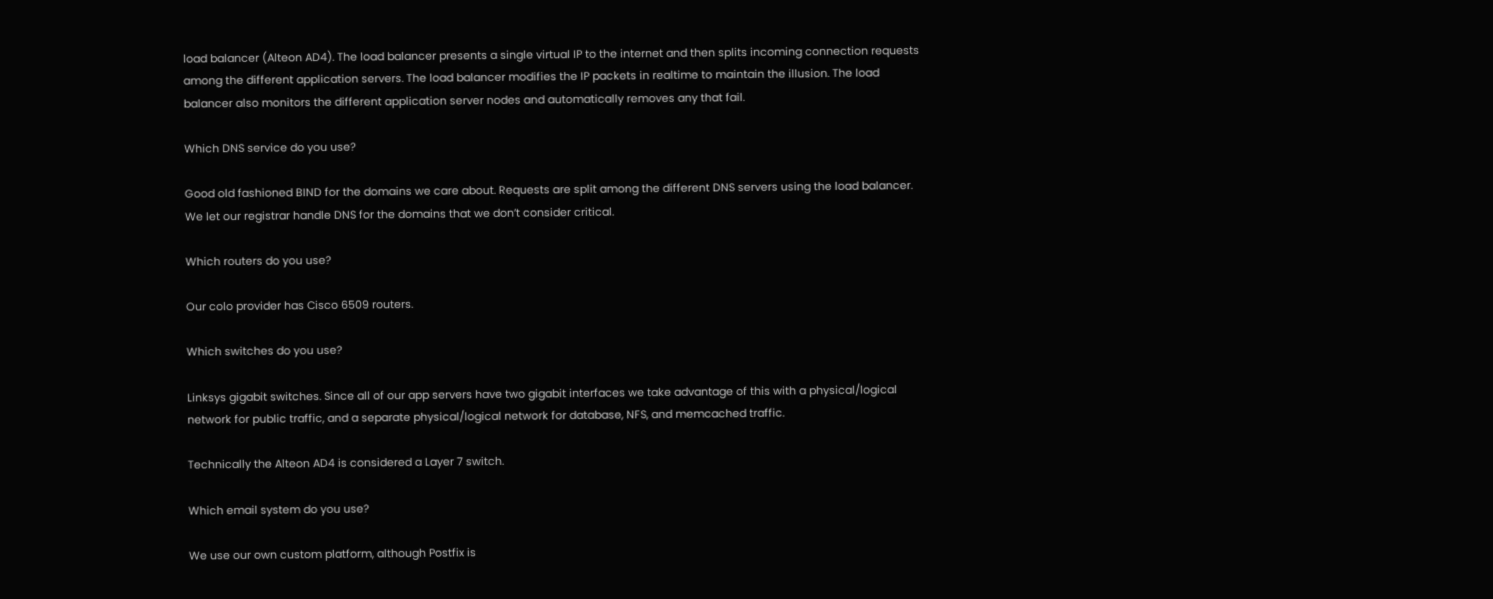load balancer (Alteon AD4). The load balancer presents a single virtual IP to the internet and then splits incoming connection requests among the different application servers. The load balancer modifies the IP packets in realtime to maintain the illusion. The load balancer also monitors the different application server nodes and automatically removes any that fail.

Which DNS service do you use?

Good old fashioned BIND for the domains we care about. Requests are split among the different DNS servers using the load balancer. We let our registrar handle DNS for the domains that we don’t consider critical.

Which routers do you use?

Our colo provider has Cisco 6509 routers.

Which switches do you use?

Linksys gigabit switches. Since all of our app servers have two gigabit interfaces we take advantage of this with a physical/logical network for public traffic, and a separate physical/logical network for database, NFS, and memcached traffic.

Technically the Alteon AD4 is considered a Layer 7 switch.

Which email system do you use?

We use our own custom platform, although Postfix is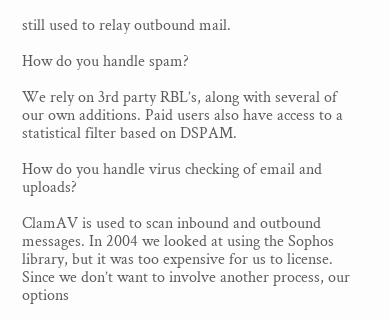still used to relay outbound mail.

How do you handle spam?

We rely on 3rd party RBL’s, along with several of our own additions. Paid users also have access to a statistical filter based on DSPAM.

How do you handle virus checking of email and uploads?

ClamAV is used to scan inbound and outbound messages. In 2004 we looked at using the Sophos library, but it was too expensive for us to license. Since we don’t want to involve another process, our options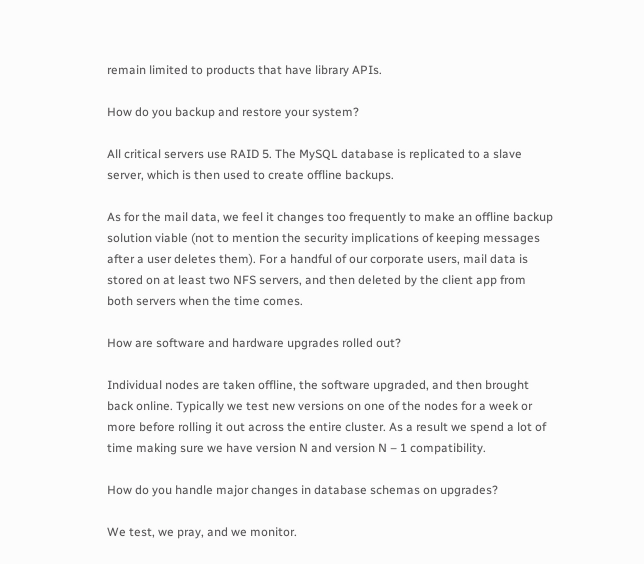remain limited to products that have library APIs.

How do you backup and restore your system?

All critical servers use RAID 5. The MySQL database is replicated to a slave server, which is then used to create offline backups.

As for the mail data, we feel it changes too frequently to make an offline backup solution viable (not to mention the security implications of keeping messages after a user deletes them). For a handful of our corporate users, mail data is stored on at least two NFS servers, and then deleted by the client app from both servers when the time comes.

How are software and hardware upgrades rolled out?

Individual nodes are taken offline, the software upgraded, and then brought back online. Typically we test new versions on one of the nodes for a week or more before rolling it out across the entire cluster. As a result we spend a lot of time making sure we have version N and version N – 1 compatibility.

How do you handle major changes in database schemas on upgrades?

We test, we pray, and we monitor.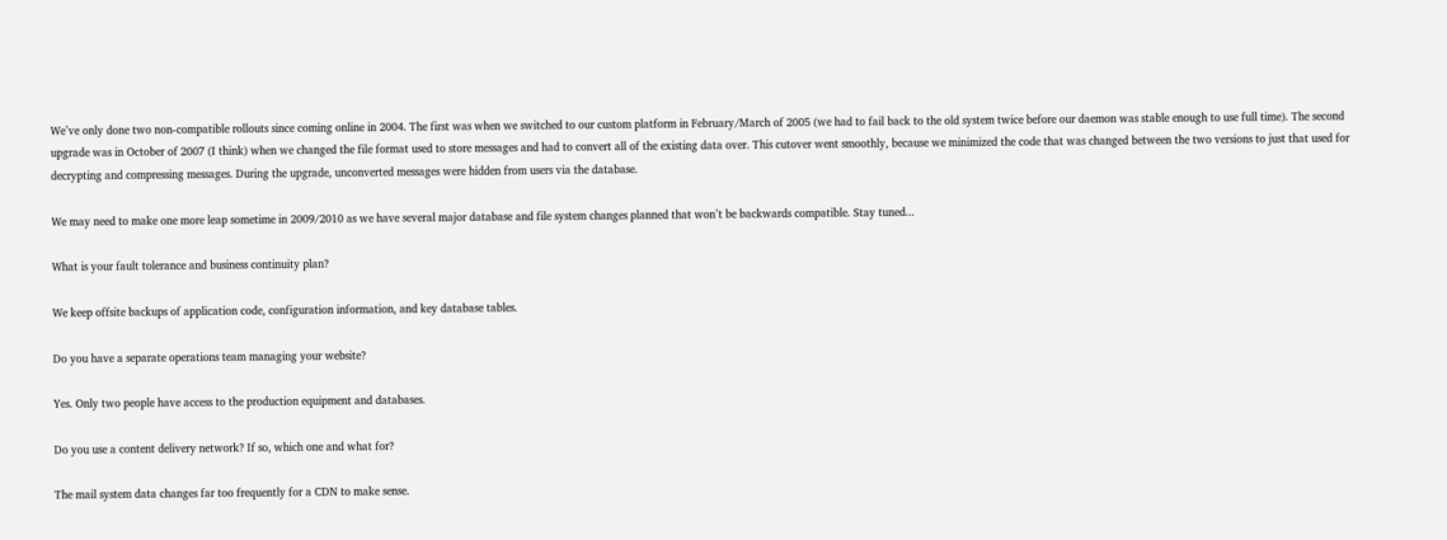We’ve only done two non-compatible rollouts since coming online in 2004. The first was when we switched to our custom platform in February/March of 2005 (we had to fail back to the old system twice before our daemon was stable enough to use full time). The second upgrade was in October of 2007 (I think) when we changed the file format used to store messages and had to convert all of the existing data over. This cutover went smoothly, because we minimized the code that was changed between the two versions to just that used for decrypting and compressing messages. During the upgrade, unconverted messages were hidden from users via the database.

We may need to make one more leap sometime in 2009/2010 as we have several major database and file system changes planned that won’t be backwards compatible. Stay tuned...

What is your fault tolerance and business continuity plan?

We keep offsite backups of application code, configuration information, and key database tables.

Do you have a separate operations team managing your website?

Yes. Only two people have access to the production equipment and databases.

Do you use a content delivery network? If so, which one and what for?

The mail system data changes far too frequently for a CDN to make sense.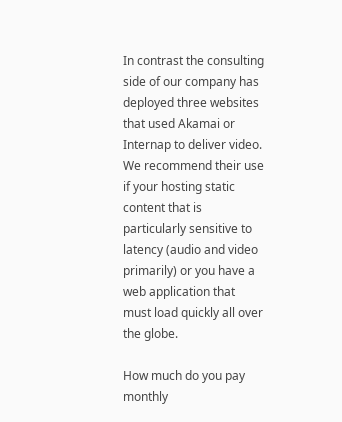In contrast the consulting side of our company has deployed three websites that used Akamai or Internap to deliver video. We recommend their use if your hosting static content that is particularly sensitive to latency (audio and video primarily) or you have a web application that must load quickly all over the globe.

How much do you pay monthly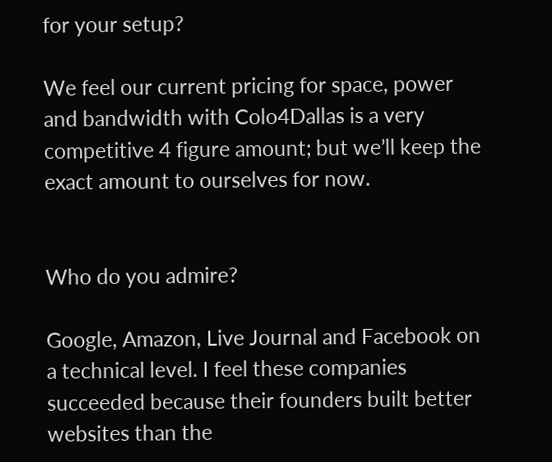for your setup?

We feel our current pricing for space, power and bandwidth with Colo4Dallas is a very competitive 4 figure amount; but we’ll keep the exact amount to ourselves for now.


Who do you admire?

Google, Amazon, Live Journal and Facebook on a technical level. I feel these companies succeeded because their founders built better websites than the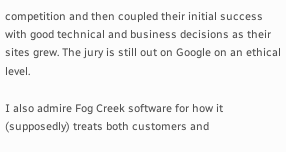competition and then coupled their initial success with good technical and business decisions as their sites grew. The jury is still out on Google on an ethical level.

I also admire Fog Creek software for how it (supposedly) treats both customers and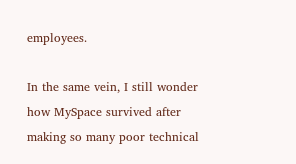employees.

In the same vein, I still wonder how MySpace survived after making so many poor technical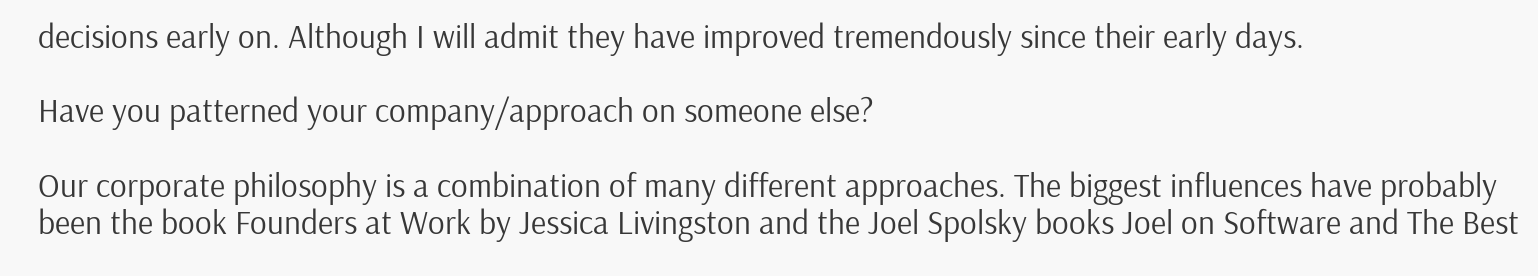decisions early on. Although I will admit they have improved tremendously since their early days.

Have you patterned your company/approach on someone else?

Our corporate philosophy is a combination of many different approaches. The biggest influences have probably been the book Founders at Work by Jessica Livingston and the Joel Spolsky books Joel on Software and The Best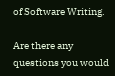of Software Writing.

Are there any questions you would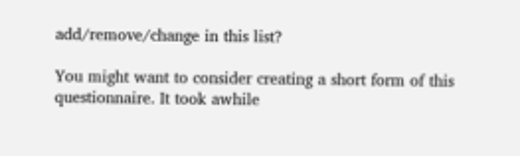add/remove/change in this list?

You might want to consider creating a short form of this questionnaire. It took awhile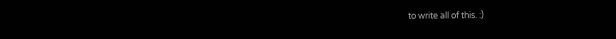to write all of this. :)